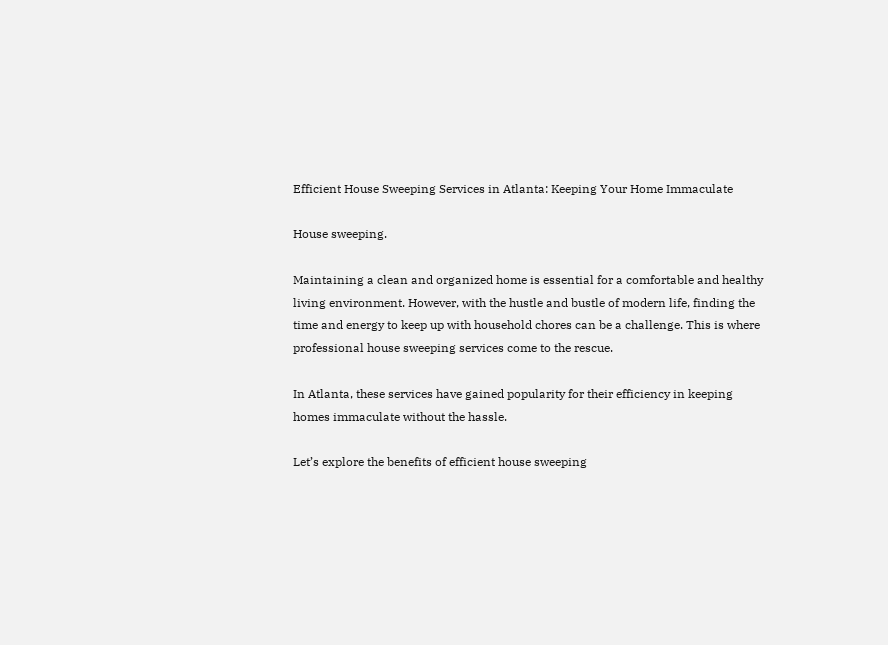Efficient House Sweeping Services in Atlanta: Keeping Your Home Immaculate

House sweeping.

Maintaining a clean and organized home is essential for a comfortable and healthy living environment. However, with the hustle and bustle of modern life, finding the time and energy to keep up with household chores can be a challenge. This is where professional house sweeping services come to the rescue.

In Atlanta, these services have gained popularity for their efficiency in keeping homes immaculate without the hassle.

Let’s explore the benefits of efficient house sweeping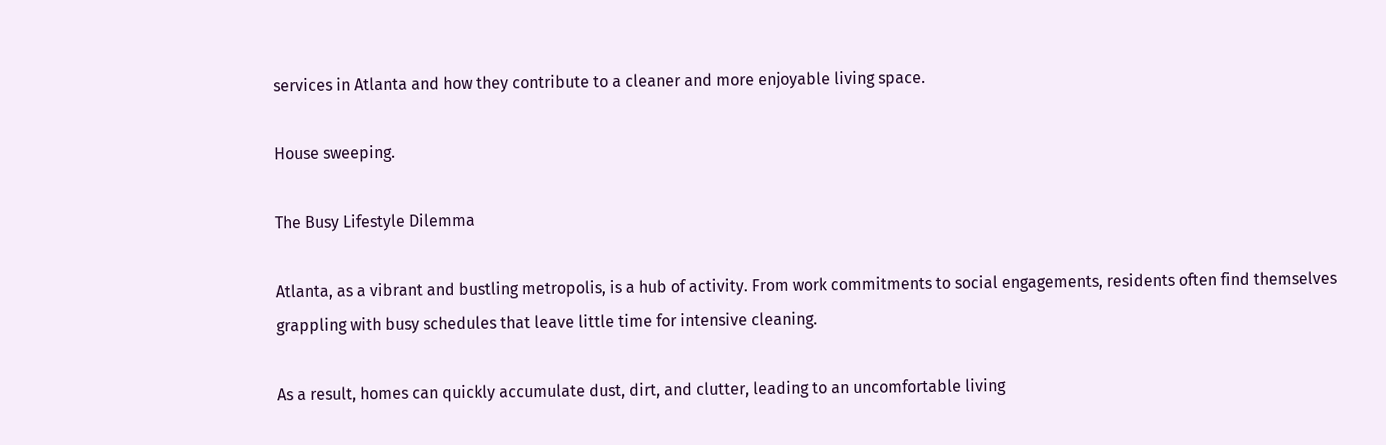services in Atlanta and how they contribute to a cleaner and more enjoyable living space.

House sweeping.

The Busy Lifestyle Dilemma

Atlanta, as a vibrant and bustling metropolis, is a hub of activity. From work commitments to social engagements, residents often find themselves grappling with busy schedules that leave little time for intensive cleaning.

As a result, homes can quickly accumulate dust, dirt, and clutter, leading to an uncomfortable living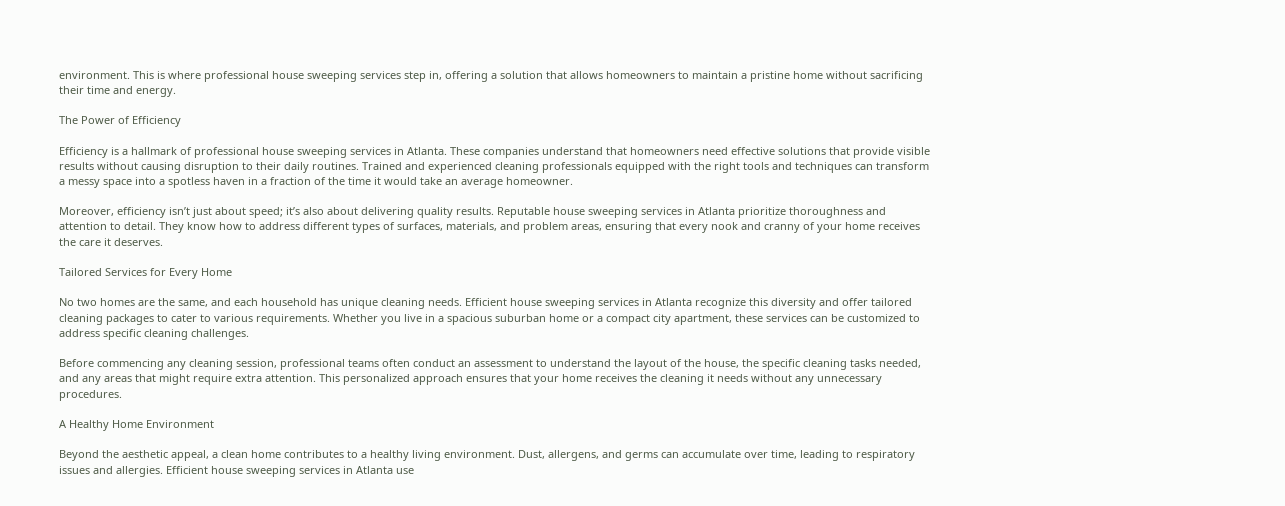environment. This is where professional house sweeping services step in, offering a solution that allows homeowners to maintain a pristine home without sacrificing their time and energy.

The Power of Efficiency

Efficiency is a hallmark of professional house sweeping services in Atlanta. These companies understand that homeowners need effective solutions that provide visible results without causing disruption to their daily routines. Trained and experienced cleaning professionals equipped with the right tools and techniques can transform a messy space into a spotless haven in a fraction of the time it would take an average homeowner.

Moreover, efficiency isn’t just about speed; it’s also about delivering quality results. Reputable house sweeping services in Atlanta prioritize thoroughness and attention to detail. They know how to address different types of surfaces, materials, and problem areas, ensuring that every nook and cranny of your home receives the care it deserves.

Tailored Services for Every Home

No two homes are the same, and each household has unique cleaning needs. Efficient house sweeping services in Atlanta recognize this diversity and offer tailored cleaning packages to cater to various requirements. Whether you live in a spacious suburban home or a compact city apartment, these services can be customized to address specific cleaning challenges.

Before commencing any cleaning session, professional teams often conduct an assessment to understand the layout of the house, the specific cleaning tasks needed, and any areas that might require extra attention. This personalized approach ensures that your home receives the cleaning it needs without any unnecessary procedures.

A Healthy Home Environment

Beyond the aesthetic appeal, a clean home contributes to a healthy living environment. Dust, allergens, and germs can accumulate over time, leading to respiratory issues and allergies. Efficient house sweeping services in Atlanta use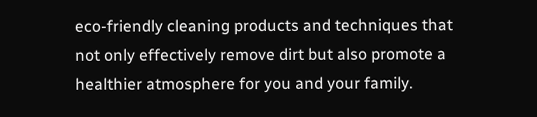eco-friendly cleaning products and techniques that not only effectively remove dirt but also promote a healthier atmosphere for you and your family.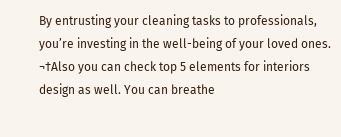By entrusting your cleaning tasks to professionals, you’re investing in the well-being of your loved ones. ¬†Also you can check top 5 elements for interiors design as well. You can breathe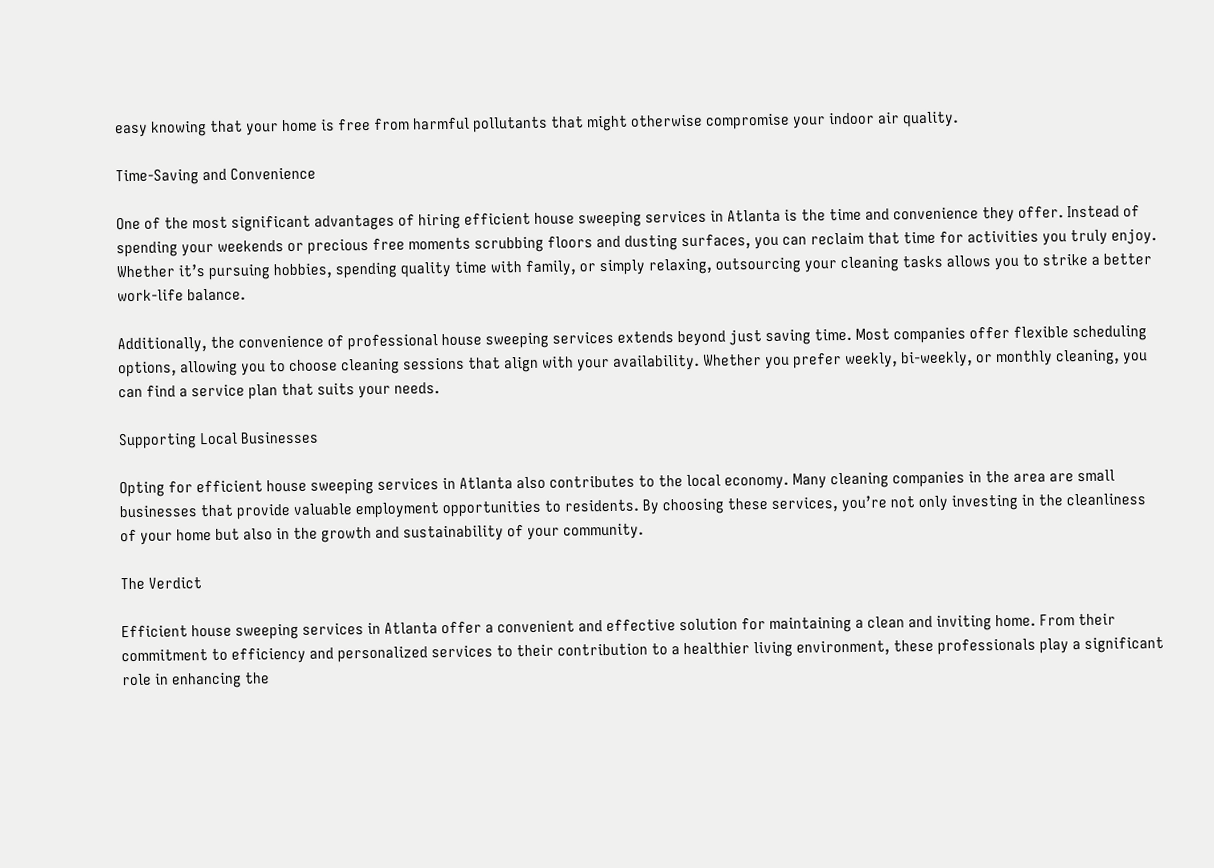easy knowing that your home is free from harmful pollutants that might otherwise compromise your indoor air quality.

Time-Saving and Convenience

One of the most significant advantages of hiring efficient house sweeping services in Atlanta is the time and convenience they offer. Instead of spending your weekends or precious free moments scrubbing floors and dusting surfaces, you can reclaim that time for activities you truly enjoy. Whether it’s pursuing hobbies, spending quality time with family, or simply relaxing, outsourcing your cleaning tasks allows you to strike a better work-life balance.

Additionally, the convenience of professional house sweeping services extends beyond just saving time. Most companies offer flexible scheduling options, allowing you to choose cleaning sessions that align with your availability. Whether you prefer weekly, bi-weekly, or monthly cleaning, you can find a service plan that suits your needs.

Supporting Local Businesses

Opting for efficient house sweeping services in Atlanta also contributes to the local economy. Many cleaning companies in the area are small businesses that provide valuable employment opportunities to residents. By choosing these services, you’re not only investing in the cleanliness of your home but also in the growth and sustainability of your community.

The Verdict

Efficient house sweeping services in Atlanta offer a convenient and effective solution for maintaining a clean and inviting home. From their commitment to efficiency and personalized services to their contribution to a healthier living environment, these professionals play a significant role in enhancing the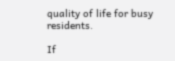quality of life for busy residents.

If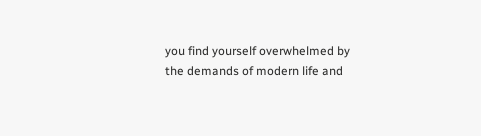you find yourself overwhelmed by the demands of modern life and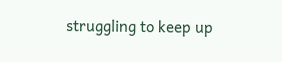struggling to keep up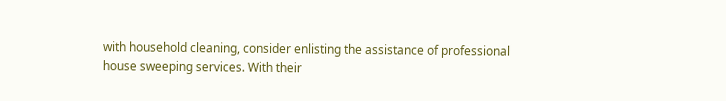with household cleaning, consider enlisting the assistance of professional house sweeping services. With their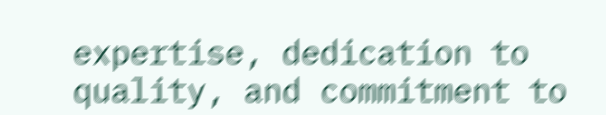expertise, dedication to quality, and commitment to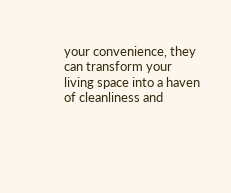your convenience, they can transform your living space into a haven of cleanliness and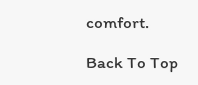comfort.

Back To Top